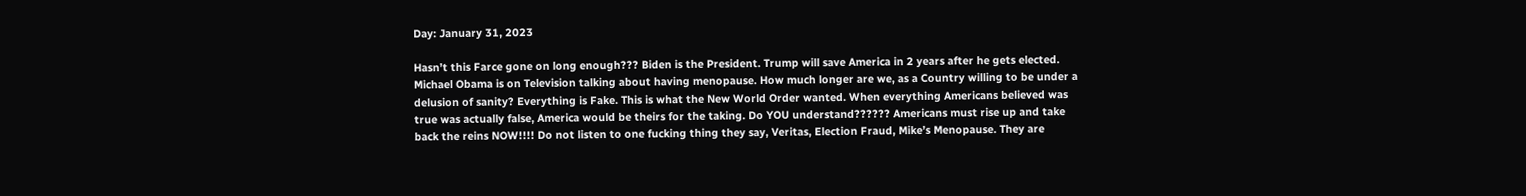Day: January 31, 2023

Hasn’t this Farce gone on long enough??? Biden is the President. Trump will save America in 2 years after he gets elected. Michael Obama is on Television talking about having menopause. How much longer are we, as a Country willing to be under a delusion of sanity? Everything is Fake. This is what the New World Order wanted. When everything Americans believed was true was actually false, America would be theirs for the taking. Do YOU understand?????? Americans must rise up and take back the reins NOW!!!! Do not listen to one fucking thing they say, Veritas, Election Fraud, Mike’s Menopause. They are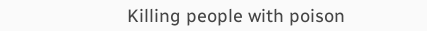Killing people with poison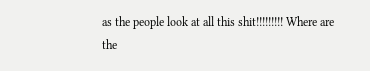as the people look at all this shit!!!!!!!!! Where are the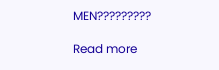MEN?????????

Read more